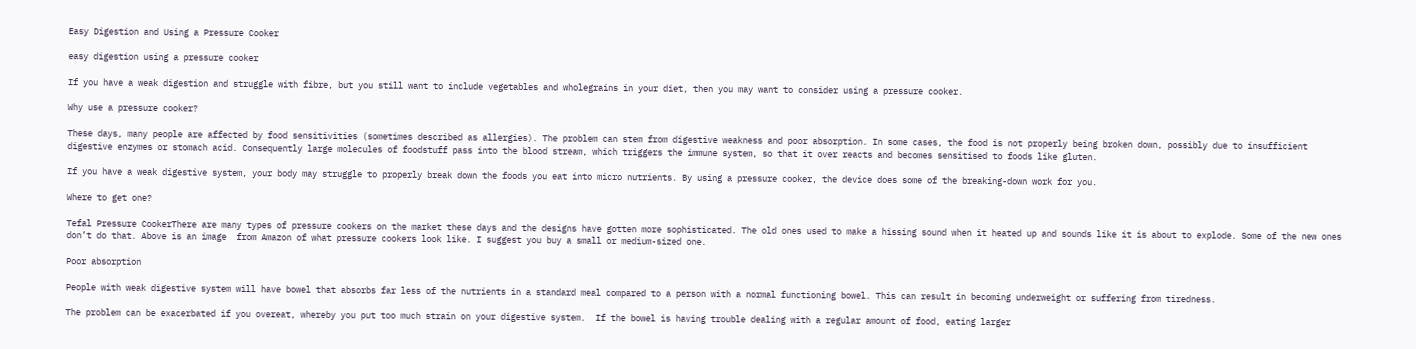Easy Digestion and Using a Pressure Cooker

easy digestion using a pressure cooker

If you have a weak digestion and struggle with fibre, but you still want to include vegetables and wholegrains in your diet, then you may want to consider using a pressure cooker.

Why use a pressure cooker?

These days, many people are affected by food sensitivities (sometimes described as allergies). The problem can stem from digestive weakness and poor absorption. In some cases, the food is not properly being broken down, possibly due to insufficient digestive enzymes or stomach acid. Consequently large molecules of foodstuff pass into the blood stream, which triggers the immune system, so that it over reacts and becomes sensitised to foods like gluten.

If you have a weak digestive system, your body may struggle to properly break down the foods you eat into micro nutrients. By using a pressure cooker, the device does some of the breaking-down work for you.

Where to get one?

Tefal Pressure CookerThere are many types of pressure cookers on the market these days and the designs have gotten more sophisticated. The old ones used to make a hissing sound when it heated up and sounds like it is about to explode. Some of the new ones don’t do that. Above is an image  from Amazon of what pressure cookers look like. I suggest you buy a small or medium-sized one.

Poor absorption

People with weak digestive system will have bowel that absorbs far less of the nutrients in a standard meal compared to a person with a normal functioning bowel. This can result in becoming underweight or suffering from tiredness.

The problem can be exacerbated if you overeat, whereby you put too much strain on your digestive system.  If the bowel is having trouble dealing with a regular amount of food, eating larger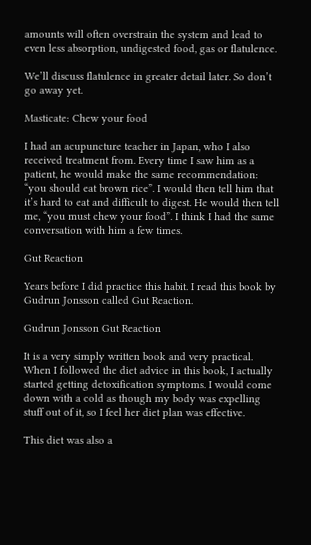amounts will often overstrain the system and lead to even less absorption, undigested food, gas or flatulence.

We’ll discuss flatulence in greater detail later. So don’t go away yet.

Masticate: Chew your food

I had an acupuncture teacher in Japan, who I also received treatment from. Every time I saw him as a patient, he would make the same recommendation: “you should eat brown rice”. I would then tell him that it’s hard to eat and difficult to digest. He would then tell me, “you must chew your food”. I think I had the same conversation with him a few times.

Gut Reaction

Years before I did practice this habit. I read this book by Gudrun Jonsson called Gut Reaction.

Gudrun Jonsson Gut Reaction

It is a very simply written book and very practical. When I followed the diet advice in this book, I actually started getting detoxification symptoms. I would come down with a cold as though my body was expelling stuff out of it, so I feel her diet plan was effective.

This diet was also a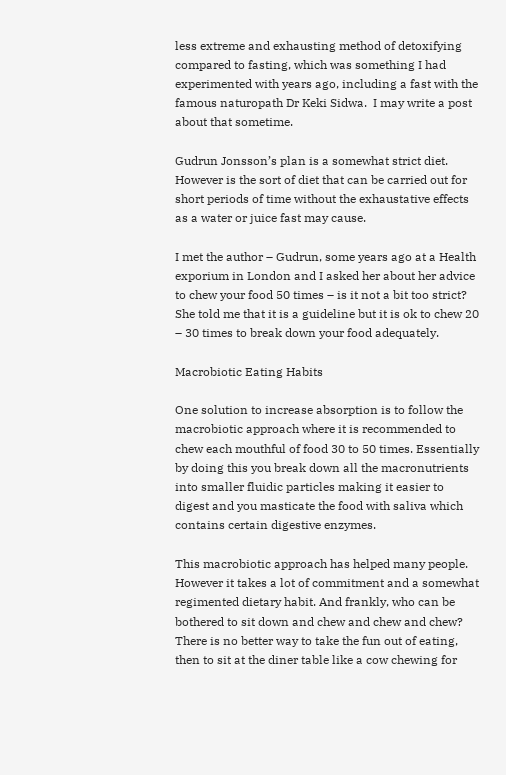less extreme and exhausting method of detoxifying compared to fasting, which was something I had experimented with years ago, including a fast with the famous naturopath Dr Keki Sidwa.  I may write a post about that sometime.

Gudrun Jonsson’s plan is a somewhat strict diet. However is the sort of diet that can be carried out for short periods of time without the exhaustative effects as a water or juice fast may cause.

I met the author – Gudrun, some years ago at a Health exporium in London and I asked her about her advice to chew your food 50 times – is it not a bit too strict? She told me that it is a guideline but it is ok to chew 20 – 30 times to break down your food adequately.

Macrobiotic Eating Habits

One solution to increase absorption is to follow the macrobiotic approach where it is recommended to chew each mouthful of food 30 to 50 times. Essentially by doing this you break down all the macronutrients into smaller fluidic particles making it easier to digest and you masticate the food with saliva which contains certain digestive enzymes.

This macrobiotic approach has helped many people. However it takes a lot of commitment and a somewhat regimented dietary habit. And frankly, who can be bothered to sit down and chew and chew and chew? There is no better way to take the fun out of eating, then to sit at the diner table like a cow chewing for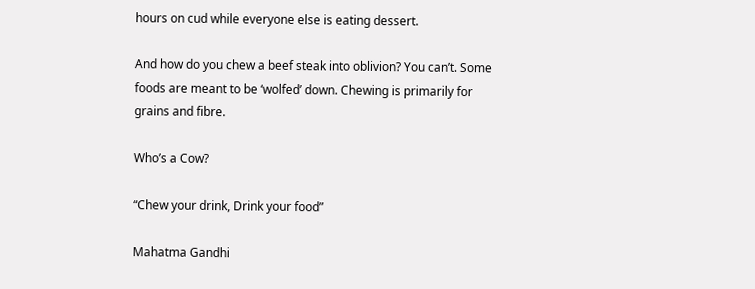hours on cud while everyone else is eating dessert.

And how do you chew a beef steak into oblivion? You can’t. Some foods are meant to be ‘wolfed’ down. Chewing is primarily for grains and fibre.

Who’s a Cow?

“Chew your drink, Drink your food”

Mahatma Gandhi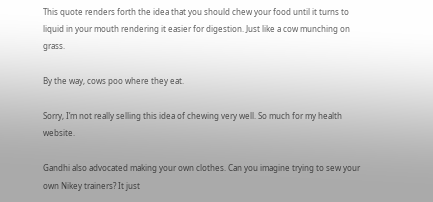This quote renders forth the idea that you should chew your food until it turns to liquid in your mouth rendering it easier for digestion. Just like a cow munching on grass.

By the way, cows poo where they eat.

Sorry, I’m not really selling this idea of chewing very well. So much for my health website.

Gandhi also advocated making your own clothes. Can you imagine trying to sew your own Nikey trainers? It just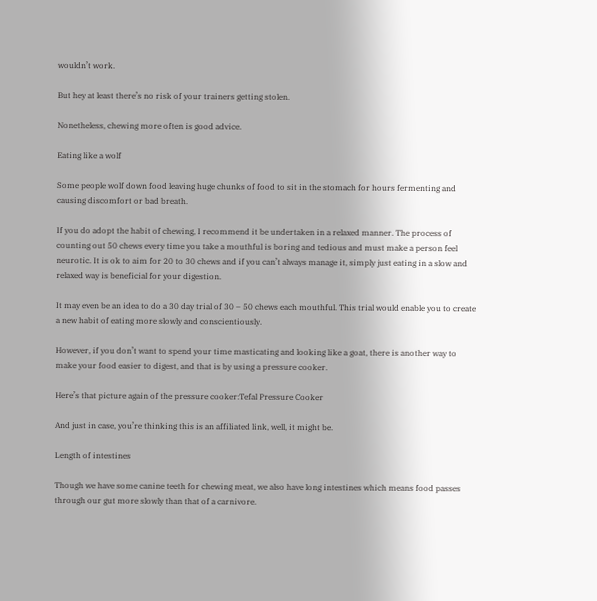wouldn’t work.

But hey at least there’s no risk of your trainers getting stolen.

Nonetheless, chewing more often is good advice.

Eating like a wolf

Some people wolf down food leaving huge chunks of food to sit in the stomach for hours fermenting and causing discomfort or bad breath.

If you do adopt the habit of chewing, I recommend it be undertaken in a relaxed manner. The process of counting out 50 chews every time you take a mouthful is boring and tedious and must make a person feel neurotic. It is ok to aim for 20 to 30 chews and if you can’t always manage it, simply just eating in a slow and relaxed way is beneficial for your digestion.

It may even be an idea to do a 30 day trial of 30 – 50 chews each mouthful. This trial would enable you to create a new habit of eating more slowly and conscientiously.

However, if you don’t want to spend your time masticating and looking like a goat, there is another way to make your food easier to digest, and that is by using a pressure cooker.

Here’s that picture again of the pressure cooker:Tefal Pressure Cooker

And just in case, you’re thinking this is an affiliated link, well, it might be.

Length of intestines

Though we have some canine teeth for chewing meat, we also have long intestines which means food passes through our gut more slowly than that of a carnivore.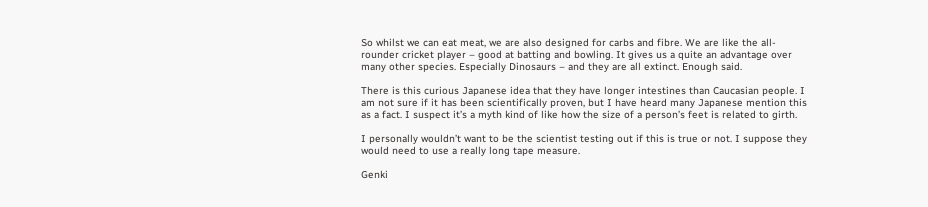So whilst we can eat meat, we are also designed for carbs and fibre. We are like the all-rounder cricket player – good at batting and bowling. It gives us a quite an advantage over many other species. Especially Dinosaurs – and they are all extinct. Enough said.

There is this curious Japanese idea that they have longer intestines than Caucasian people. I am not sure if it has been scientifically proven, but I have heard many Japanese mention this as a fact. I suspect it’s a myth kind of like how the size of a person’s feet is related to girth.

I personally wouldn’t want to be the scientist testing out if this is true or not. I suppose they would need to use a really long tape measure.

Genki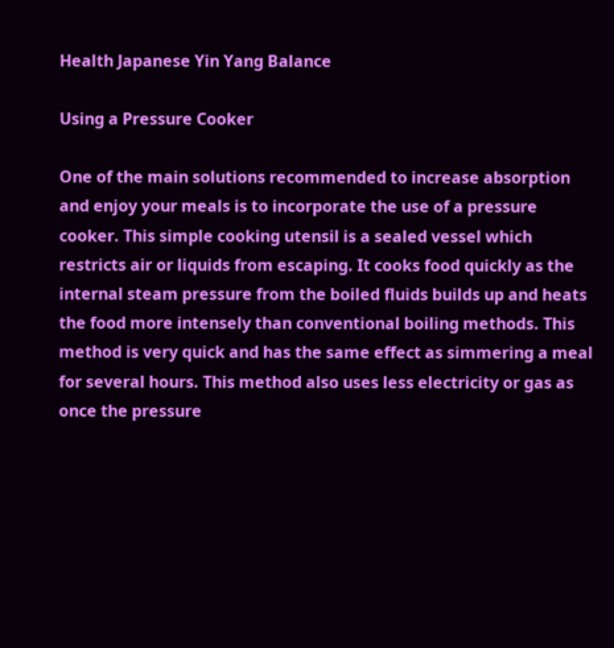Health Japanese Yin Yang Balance

Using a Pressure Cooker

One of the main solutions recommended to increase absorption and enjoy your meals is to incorporate the use of a pressure cooker. This simple cooking utensil is a sealed vessel which restricts air or liquids from escaping. It cooks food quickly as the internal steam pressure from the boiled fluids builds up and heats the food more intensely than conventional boiling methods. This method is very quick and has the same effect as simmering a meal for several hours. This method also uses less electricity or gas as once the pressure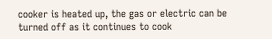cooker is heated up, the gas or electric can be turned off as it continues to cook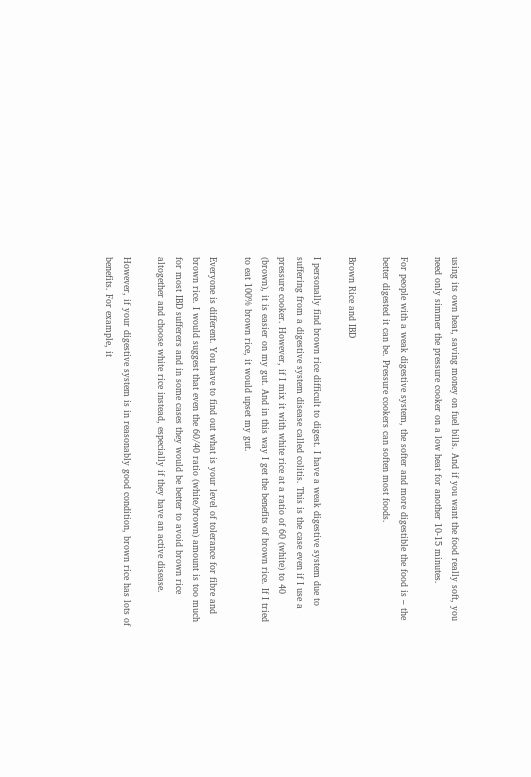using its own heat, saving money on fuel bills. And if you want the food really soft, you need only simmer the pressure cooker on a low heat for another 10-15 minutes.

For people with a weak digestive system, the softer and more digestible the food is – the better digested it can be. Pressure cookers can soften most foods.

Brown Rice and IBD

I personally find brown rice difficult to digest. I have a weak digestive system due to suffering from a digestive system disease called colitis. This is the case even if I use a pressure cooker. However, if I mix it with white rice at a ratio of 60 (white) to 40 (brown), it is easier on my gut. And in this way I get the benefits of brown rice. If I tried to eat 100% brown rice, it would upset my gut.

Everyone is different. You have to find out what is your level of tolerance for fibre and brown rice. I would suggest that even the 60/40 ratio (white/brown) amount is too much for most IBD sufferers and in some cases they would be better to avoid brown rice altogether and choose white rice instead, especially if they have an active disease.

However, if your digestive system is in reasonably good condition, brown rice has lots of benefits. For example, it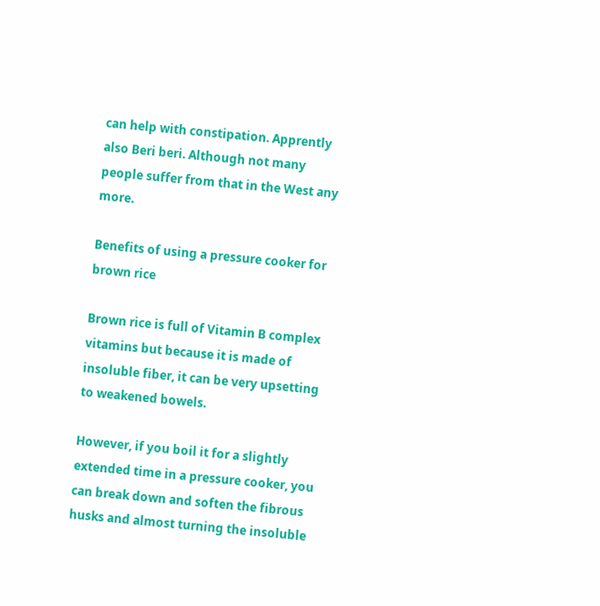can help with constipation. Apprently also Beri beri. Although not many people suffer from that in the West any more.

Benefits of using a pressure cooker for brown rice

Brown rice is full of Vitamin B complex vitamins but because it is made of insoluble fiber, it can be very upsetting to weakened bowels.

However, if you boil it for a slightly extended time in a pressure cooker, you can break down and soften the fibrous husks and almost turning the insoluble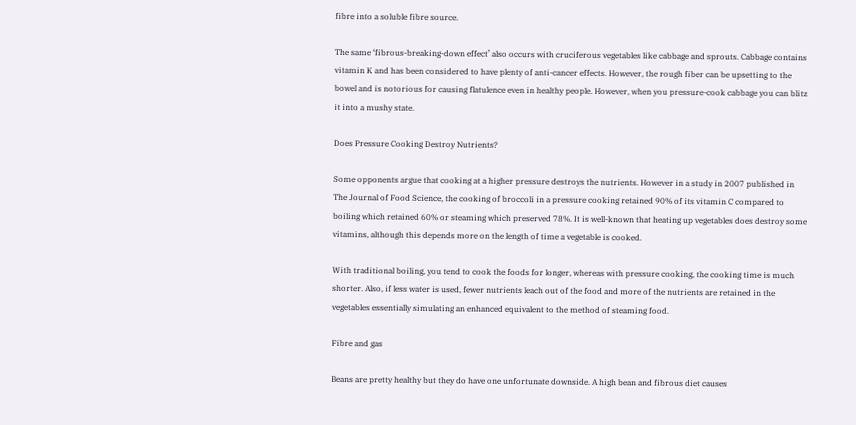fibre into a soluble fibre source.

The same ‘fibrous-breaking-down effect’ also occurs with cruciferous vegetables like cabbage and sprouts. Cabbage contains vitamin K and has been considered to have plenty of anti-cancer effects. However, the rough fiber can be upsetting to the bowel and is notorious for causing flatulence even in healthy people. However, when you pressure-cook cabbage you can blitz it into a mushy state.

Does Pressure Cooking Destroy Nutrients?

Some opponents argue that cooking at a higher pressure destroys the nutrients. However in a study in 2007 published in The Journal of Food Science, the cooking of broccoli in a pressure cooking retained 90% of its vitamin C compared to boiling which retained 60% or steaming which preserved 78%. It is well-known that heating up vegetables does destroy some vitamins, although this depends more on the length of time a vegetable is cooked.

With traditional boiling, you tend to cook the foods for longer, whereas with pressure cooking, the cooking time is much shorter. Also, if less water is used, fewer nutrients leach out of the food and more of the nutrients are retained in the vegetables essentially simulating an enhanced equivalent to the method of steaming food.

Fibre and gas

Beans are pretty healthy but they do have one unfortunate downside. A high bean and fibrous diet causes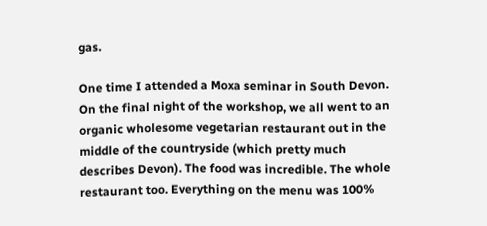gas.

One time I attended a Moxa seminar in South Devon. On the final night of the workshop, we all went to an organic wholesome vegetarian restaurant out in the middle of the countryside (which pretty much describes Devon). The food was incredible. The whole restaurant too. Everything on the menu was 100%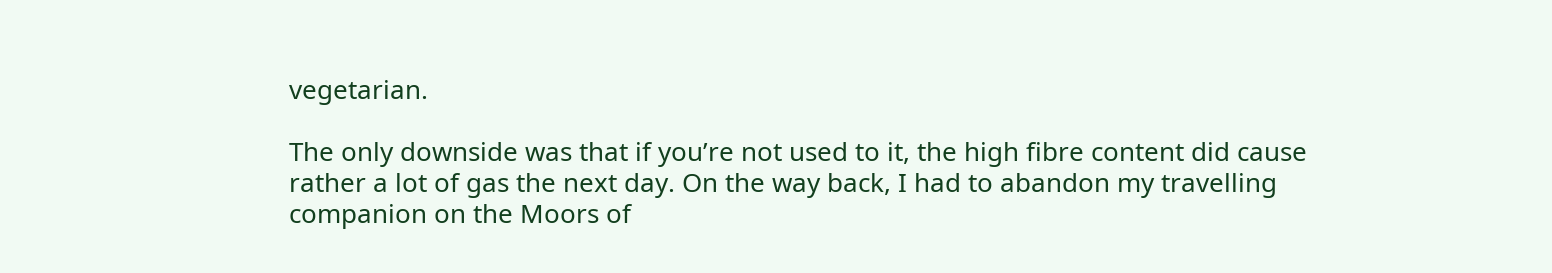vegetarian.

The only downside was that if you’re not used to it, the high fibre content did cause rather a lot of gas the next day. On the way back, I had to abandon my travelling companion on the Moors of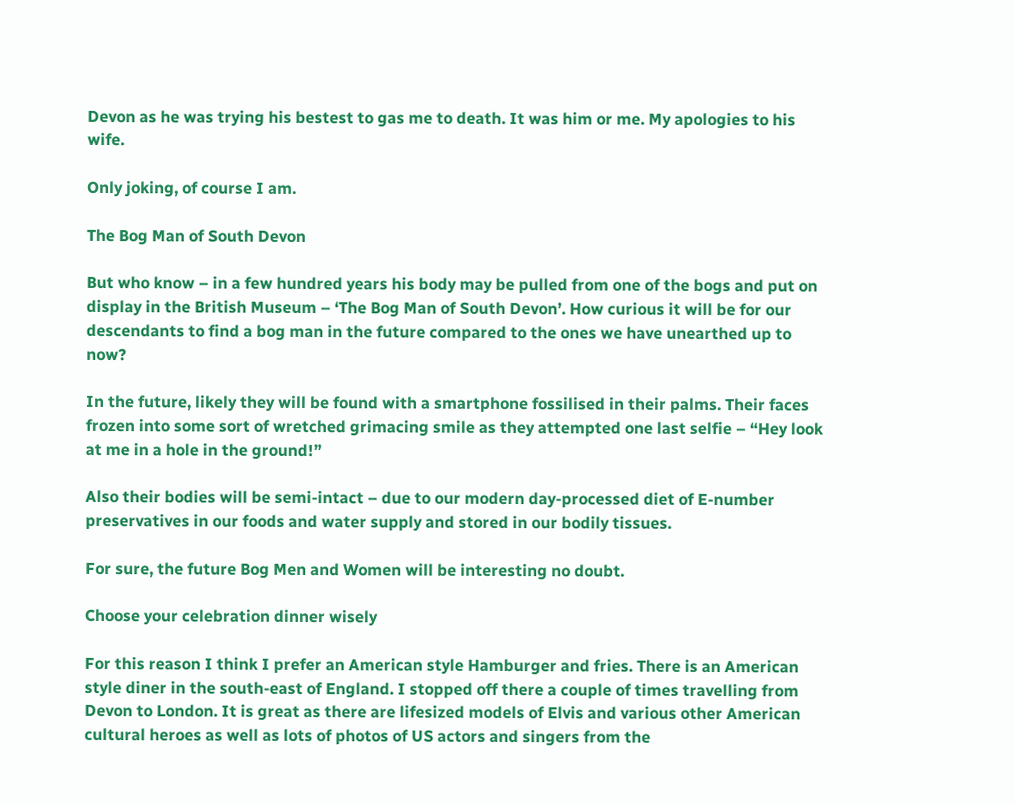Devon as he was trying his bestest to gas me to death. It was him or me. My apologies to his wife.

Only joking, of course I am.

The Bog Man of South Devon

But who know – in a few hundred years his body may be pulled from one of the bogs and put on display in the British Museum – ‘The Bog Man of South Devon’. How curious it will be for our descendants to find a bog man in the future compared to the ones we have unearthed up to now?

In the future, likely they will be found with a smartphone fossilised in their palms. Their faces frozen into some sort of wretched grimacing smile as they attempted one last selfie – “Hey look at me in a hole in the ground!”

Also their bodies will be semi-intact – due to our modern day-processed diet of E-number preservatives in our foods and water supply and stored in our bodily tissues.

For sure, the future Bog Men and Women will be interesting no doubt.

Choose your celebration dinner wisely

For this reason I think I prefer an American style Hamburger and fries. There is an American style diner in the south-east of England. I stopped off there a couple of times travelling from Devon to London. It is great as there are lifesized models of Elvis and various other American cultural heroes as well as lots of photos of US actors and singers from the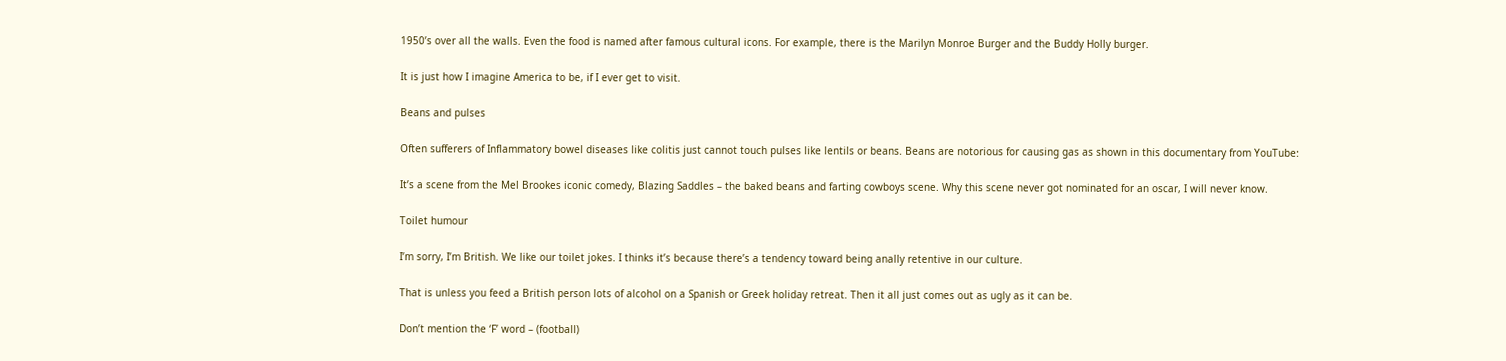1950’s over all the walls. Even the food is named after famous cultural icons. For example, there is the Marilyn Monroe Burger and the Buddy Holly burger.

It is just how I imagine America to be, if I ever get to visit.

Beans and pulses

Often sufferers of Inflammatory bowel diseases like colitis just cannot touch pulses like lentils or beans. Beans are notorious for causing gas as shown in this documentary from YouTube:

It’s a scene from the Mel Brookes iconic comedy, Blazing Saddles – the baked beans and farting cowboys scene. Why this scene never got nominated for an oscar, I will never know.

Toilet humour

I’m sorry, I’m British. We like our toilet jokes. I thinks it’s because there’s a tendency toward being anally retentive in our culture.

That is unless you feed a British person lots of alcohol on a Spanish or Greek holiday retreat. Then it all just comes out as ugly as it can be.

Don’t mention the ‘F’ word – (football)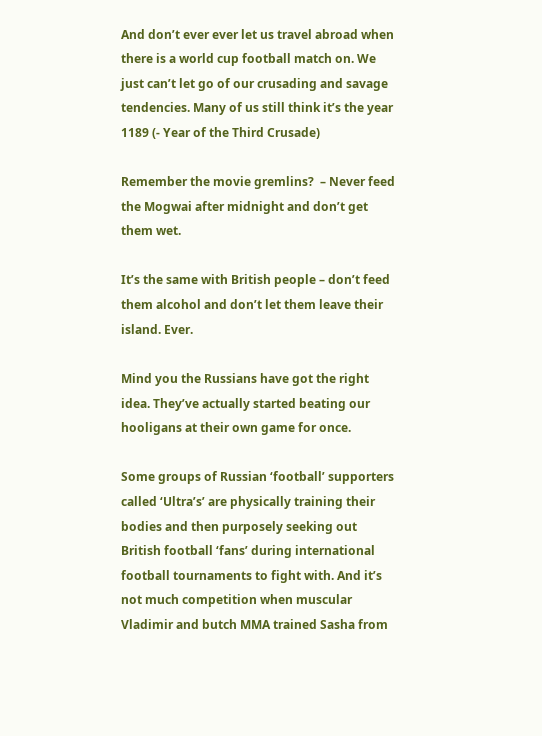And don’t ever ever let us travel abroad when there is a world cup football match on. We just can’t let go of our crusading and savage tendencies. Many of us still think it’s the year 1189 (- Year of the Third Crusade)

Remember the movie gremlins?  – Never feed the Mogwai after midnight and don’t get them wet.

It’s the same with British people – don’t feed them alcohol and don’t let them leave their island. Ever.

Mind you the Russians have got the right idea. They’ve actually started beating our hooligans at their own game for once.

Some groups of Russian ‘football’ supporters called ‘Ultra’s’ are physically training their bodies and then purposely seeking out British football ‘fans’ during international football tournaments to fight with. And it’s not much competition when muscular Vladimir and butch MMA trained Sasha from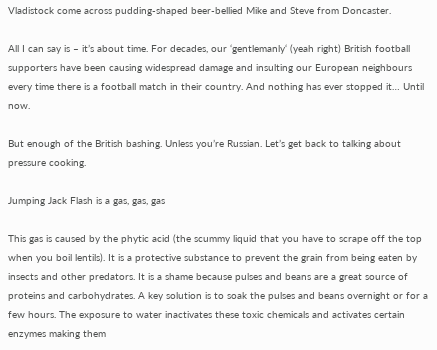Vladistock come across pudding-shaped beer-bellied Mike and Steve from Doncaster.

All I can say is – it’s about time. For decades, our ‘gentlemanly‘ (yeah right) British football supporters have been causing widespread damage and insulting our European neighbours every time there is a football match in their country. And nothing has ever stopped it… Until now.

But enough of the British bashing. Unless you’re Russian. Let’s get back to talking about pressure cooking.

Jumping Jack Flash is a gas, gas, gas

This gas is caused by the phytic acid (the scummy liquid that you have to scrape off the top when you boil lentils). It is a protective substance to prevent the grain from being eaten by insects and other predators. It is a shame because pulses and beans are a great source of proteins and carbohydrates. A key solution is to soak the pulses and beans overnight or for a few hours. The exposure to water inactivates these toxic chemicals and activates certain enzymes making them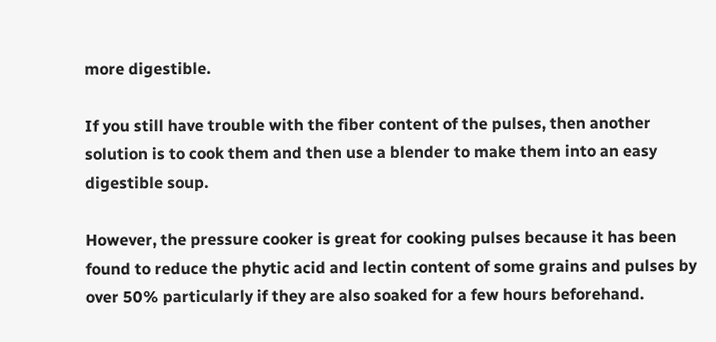more digestible.

If you still have trouble with the fiber content of the pulses, then another solution is to cook them and then use a blender to make them into an easy digestible soup.

However, the pressure cooker is great for cooking pulses because it has been found to reduce the phytic acid and lectin content of some grains and pulses by over 50% particularly if they are also soaked for a few hours beforehand.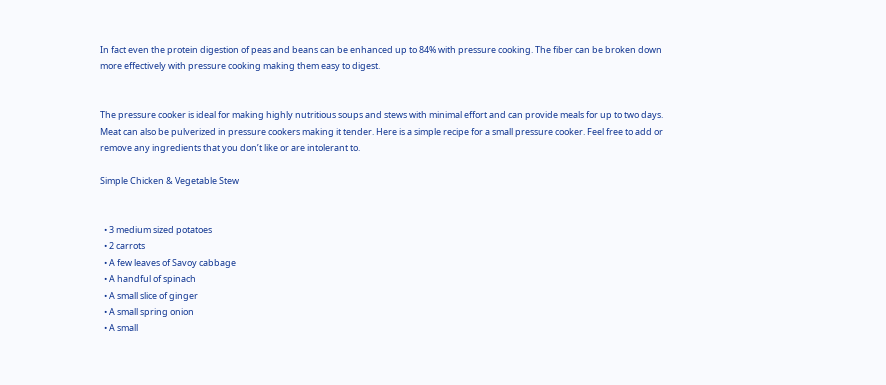In fact even the protein digestion of peas and beans can be enhanced up to 84% with pressure cooking. The fiber can be broken down more effectively with pressure cooking making them easy to digest.


The pressure cooker is ideal for making highly nutritious soups and stews with minimal effort and can provide meals for up to two days. Meat can also be pulverized in pressure cookers making it tender. Here is a simple recipe for a small pressure cooker. Feel free to add or remove any ingredients that you don’t like or are intolerant to.

Simple Chicken & Vegetable Stew


  • 3 medium sized potatoes
  • 2 carrots
  • A few leaves of Savoy cabbage
  • A handful of spinach
  • A small slice of ginger
  • A small spring onion
  • A small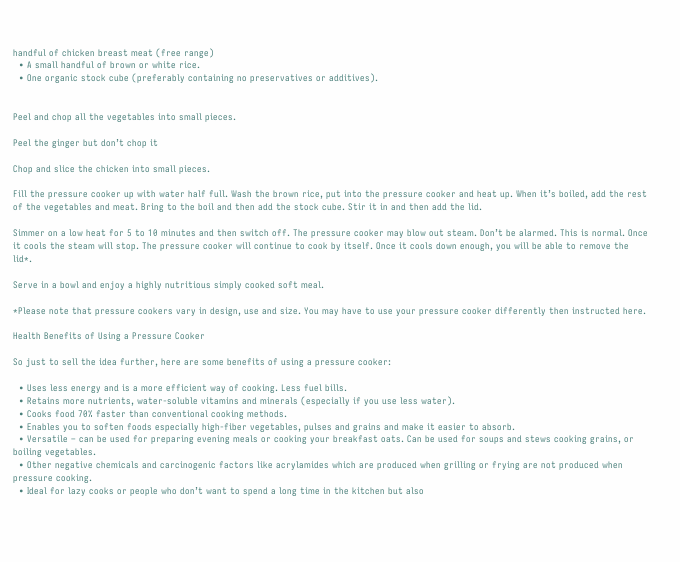handful of chicken breast meat (free range)
  • A small handful of brown or white rice.
  • One organic stock cube (preferably containing no preservatives or additives).


Peel and chop all the vegetables into small pieces.

Peel the ginger but don’t chop it

Chop and slice the chicken into small pieces.

Fill the pressure cooker up with water half full. Wash the brown rice, put into the pressure cooker and heat up. When it’s boiled, add the rest of the vegetables and meat. Bring to the boil and then add the stock cube. Stir it in and then add the lid.

Simmer on a low heat for 5 to 10 minutes and then switch off. The pressure cooker may blow out steam. Don’t be alarmed. This is normal. Once it cools the steam will stop. The pressure cooker will continue to cook by itself. Once it cools down enough, you will be able to remove the lid*.

Serve in a bowl and enjoy a highly nutritious simply cooked soft meal.

*Please note that pressure cookers vary in design, use and size. You may have to use your pressure cooker differently then instructed here.

Health Benefits of Using a Pressure Cooker

So just to sell the idea further, here are some benefits of using a pressure cooker:

  • Uses less energy and is a more efficient way of cooking. Less fuel bills.
  • Retains more nutrients, water-soluble vitamins and minerals (especially if you use less water).
  • Cooks food 70% faster than conventional cooking methods.
  • Enables you to soften foods especially high-fiber vegetables, pulses and grains and make it easier to absorb.
  • Versatile – can be used for preparing evening meals or cooking your breakfast oats. Can be used for soups and stews cooking grains, or boiling vegetables.
  • Other negative chemicals and carcinogenic factors like acrylamides which are produced when grilling or frying are not produced when pressure cooking.
  • Ideal for lazy cooks or people who don’t want to spend a long time in the kitchen but also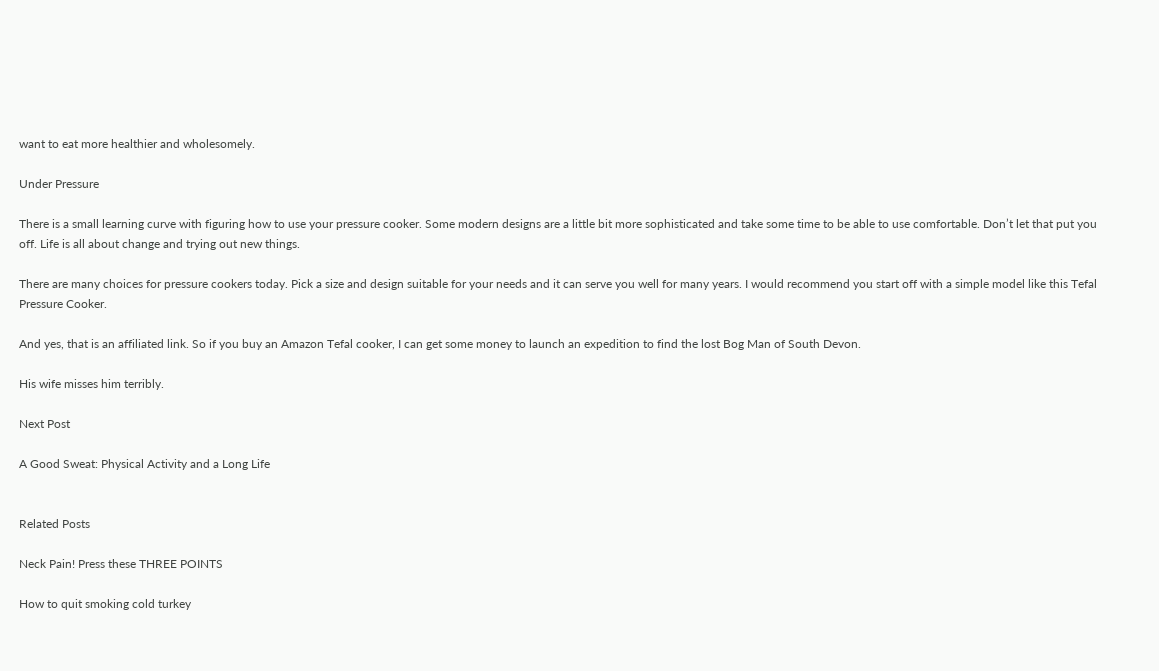want to eat more healthier and wholesomely.

Under Pressure

There is a small learning curve with figuring how to use your pressure cooker. Some modern designs are a little bit more sophisticated and take some time to be able to use comfortable. Don’t let that put you off. Life is all about change and trying out new things.

There are many choices for pressure cookers today. Pick a size and design suitable for your needs and it can serve you well for many years. I would recommend you start off with a simple model like this Tefal Pressure Cooker.

And yes, that is an affiliated link. So if you buy an Amazon Tefal cooker, I can get some money to launch an expedition to find the lost Bog Man of South Devon.

His wife misses him terribly.

Next Post

A Good Sweat: Physical Activity and a Long Life


Related Posts

Neck Pain! Press these THREE POINTS

How to quit smoking cold turkey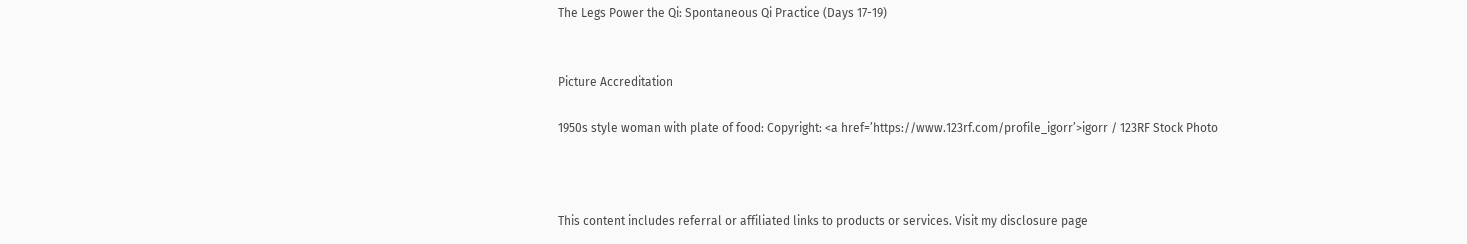The Legs Power the Qi: Spontaneous Qi Practice (Days 17-19)


Picture Accreditation

1950s style woman with plate of food: Copyright: <a href=’https://www.123rf.com/profile_igorr’>igorr / 123RF Stock Photo



This content includes referral or affiliated links to products or services. Visit my disclosure page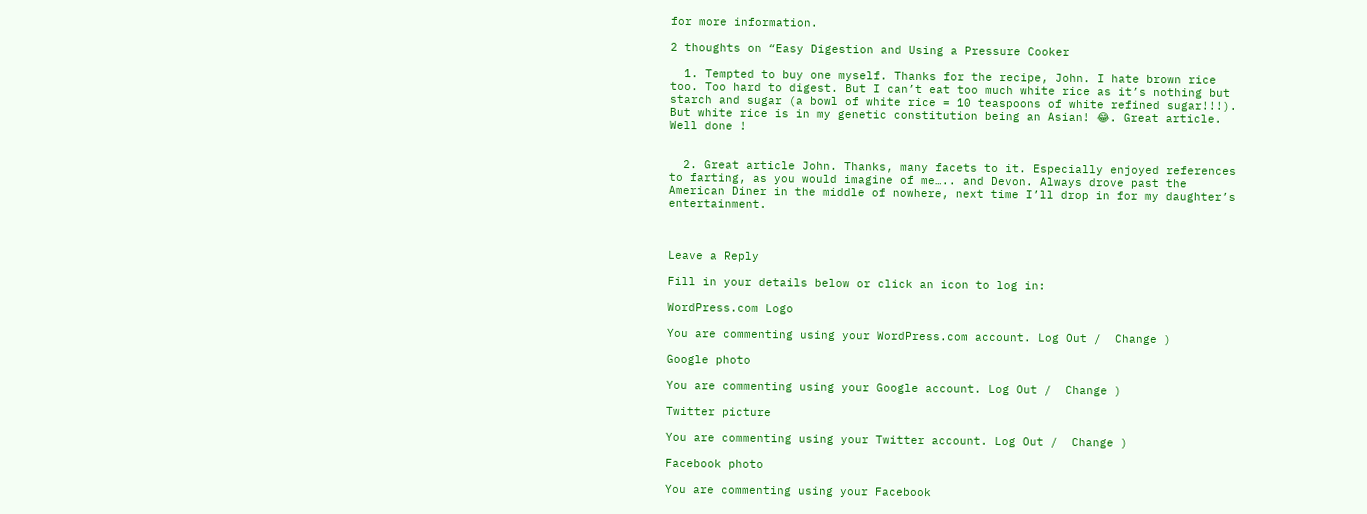for more information.

2 thoughts on “Easy Digestion and Using a Pressure Cooker

  1. Tempted to buy one myself. Thanks for the recipe, John. I hate brown rice too. Too hard to digest. But I can’t eat too much white rice as it’s nothing but starch and sugar (a bowl of white rice = 10 teaspoons of white refined sugar!!!). But white rice is in my genetic constitution being an Asian! 😂. Great article. Well done !


  2. Great article John. Thanks, many facets to it. Especially enjoyed references to farting, as you would imagine of me….. and Devon. Always drove past the American Diner in the middle of nowhere, next time I’ll drop in for my daughter’s entertainment.



Leave a Reply

Fill in your details below or click an icon to log in:

WordPress.com Logo

You are commenting using your WordPress.com account. Log Out /  Change )

Google photo

You are commenting using your Google account. Log Out /  Change )

Twitter picture

You are commenting using your Twitter account. Log Out /  Change )

Facebook photo

You are commenting using your Facebook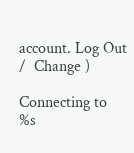account. Log Out /  Change )

Connecting to %s